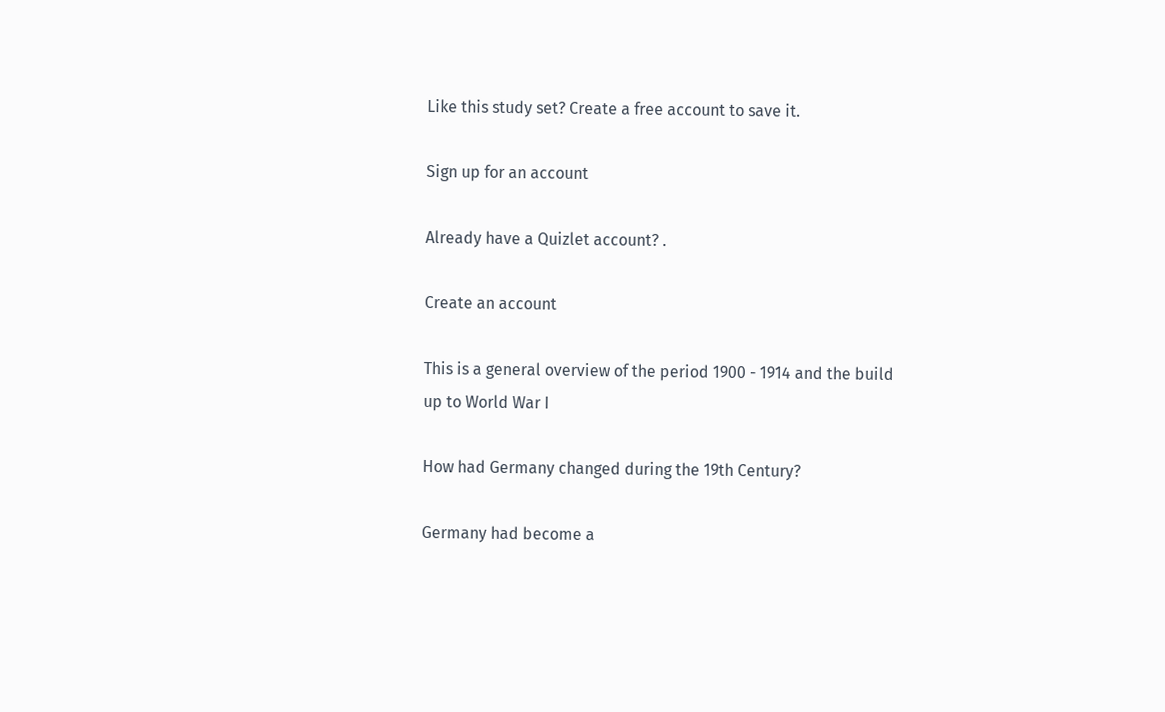Like this study set? Create a free account to save it.

Sign up for an account

Already have a Quizlet account? .

Create an account

This is a general overview of the period 1900 - 1914 and the build up to World War I

How had Germany changed during the 19th Century?

Germany had become a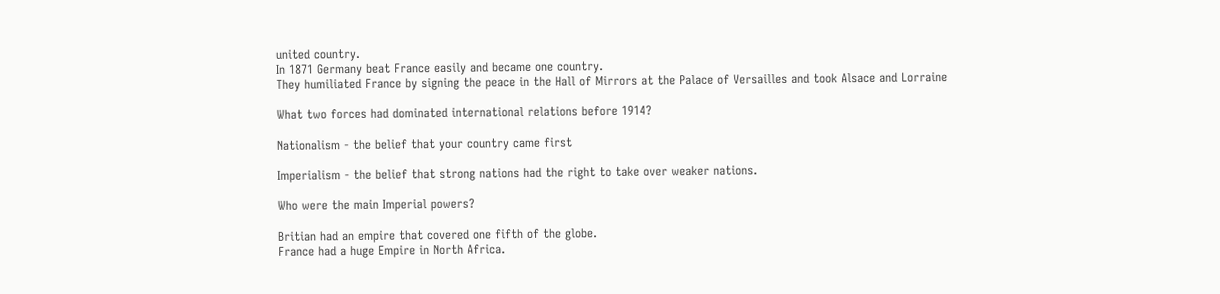united country.
In 1871 Germany beat France easily and became one country.
They humiliated France by signing the peace in the Hall of Mirrors at the Palace of Versailles and took Alsace and Lorraine

What two forces had dominated international relations before 1914?

Nationalism - the belief that your country came first

Imperialism - the belief that strong nations had the right to take over weaker nations.

Who were the main Imperial powers?

Britian had an empire that covered one fifth of the globe.
France had a huge Empire in North Africa.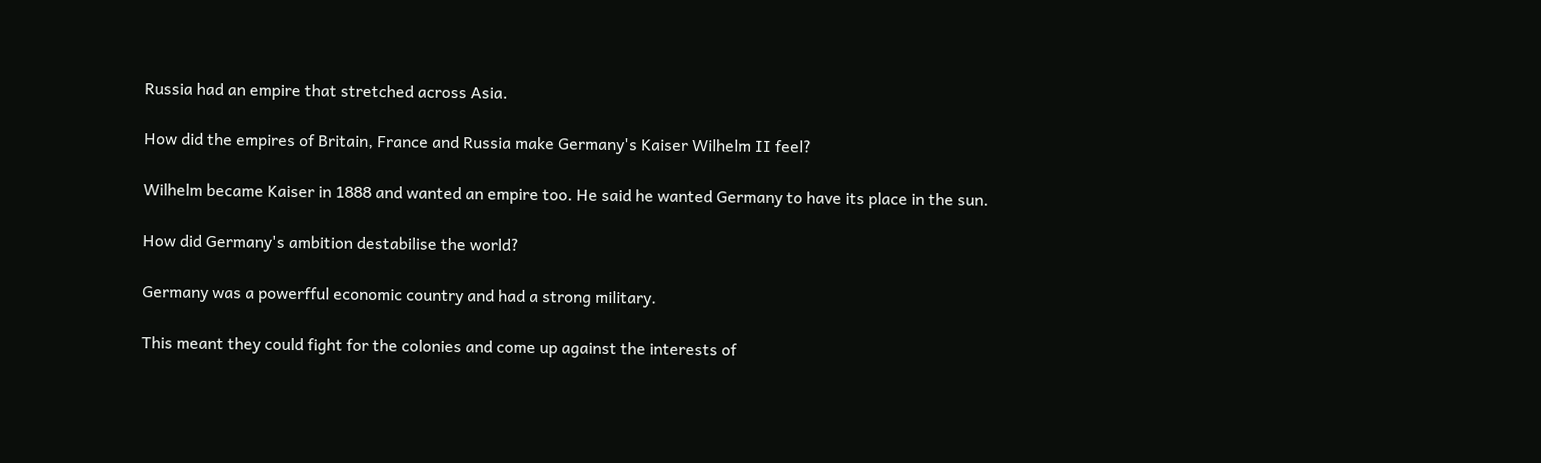Russia had an empire that stretched across Asia.

How did the empires of Britain, France and Russia make Germany's Kaiser Wilhelm II feel?

Wilhelm became Kaiser in 1888 and wanted an empire too. He said he wanted Germany to have its place in the sun.

How did Germany's ambition destabilise the world?

Germany was a powerfful economic country and had a strong military.

This meant they could fight for the colonies and come up against the interests of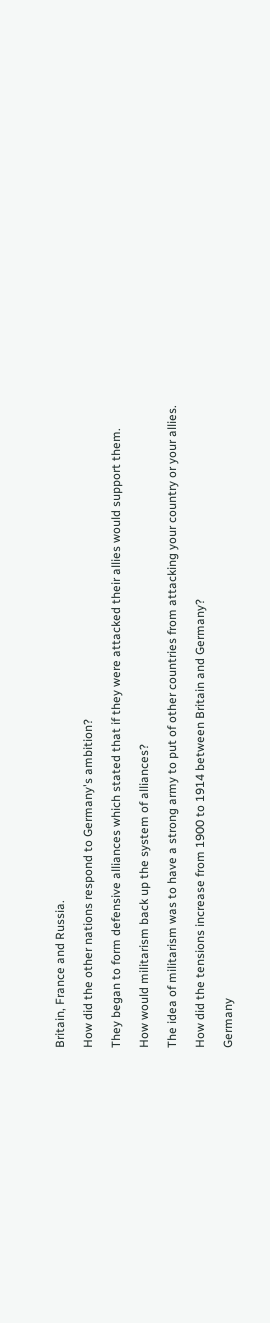Britain, France and Russia.

How did the other nations respond to Germany's ambition?

They began to form defensive alliances which stated that if they were attacked their allies would support them.

How would militarism back up the system of alliances?

The idea of militarism was to have a strong army to put of other countries from attacking your country or your allies.

How did the tensions increase from 1900 to 1914 between Britain and Germany?

Germany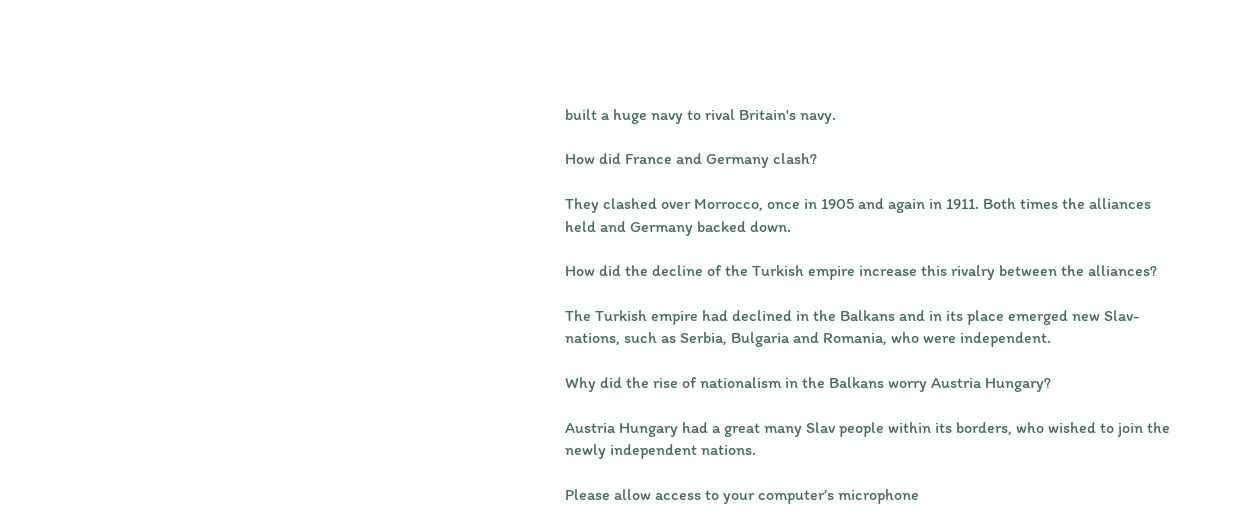built a huge navy to rival Britain's navy.

How did France and Germany clash?

They clashed over Morrocco, once in 1905 and again in 1911. Both times the alliances held and Germany backed down.

How did the decline of the Turkish empire increase this rivalry between the alliances?

The Turkish empire had declined in the Balkans and in its place emerged new Slav-nations, such as Serbia, Bulgaria and Romania, who were independent.

Why did the rise of nationalism in the Balkans worry Austria Hungary?

Austria Hungary had a great many Slav people within its borders, who wished to join the newly independent nations.

Please allow access to your computer’s microphone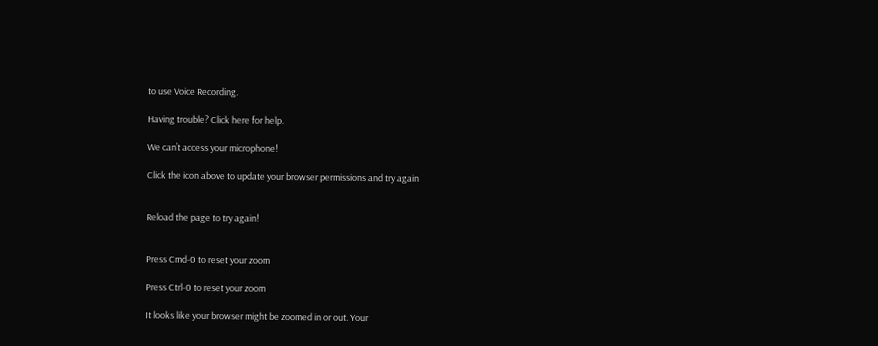to use Voice Recording.

Having trouble? Click here for help.

We can’t access your microphone!

Click the icon above to update your browser permissions and try again


Reload the page to try again!


Press Cmd-0 to reset your zoom

Press Ctrl-0 to reset your zoom

It looks like your browser might be zoomed in or out. Your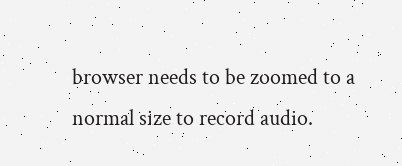browser needs to be zoomed to a normal size to record audio.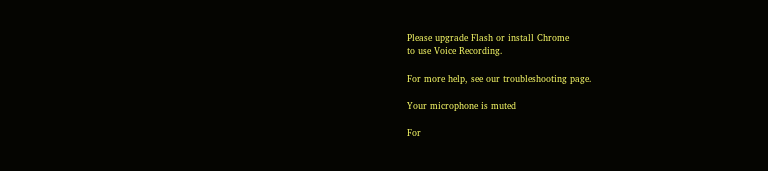Please upgrade Flash or install Chrome
to use Voice Recording.

For more help, see our troubleshooting page.

Your microphone is muted

For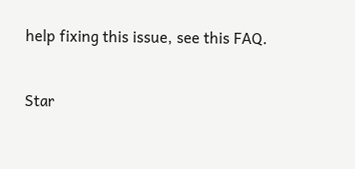help fixing this issue, see this FAQ.

Star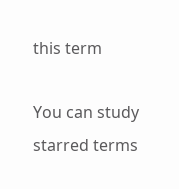this term

You can study starred terms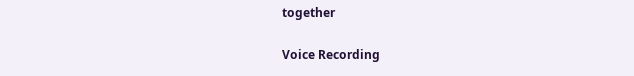together

Voice Recording